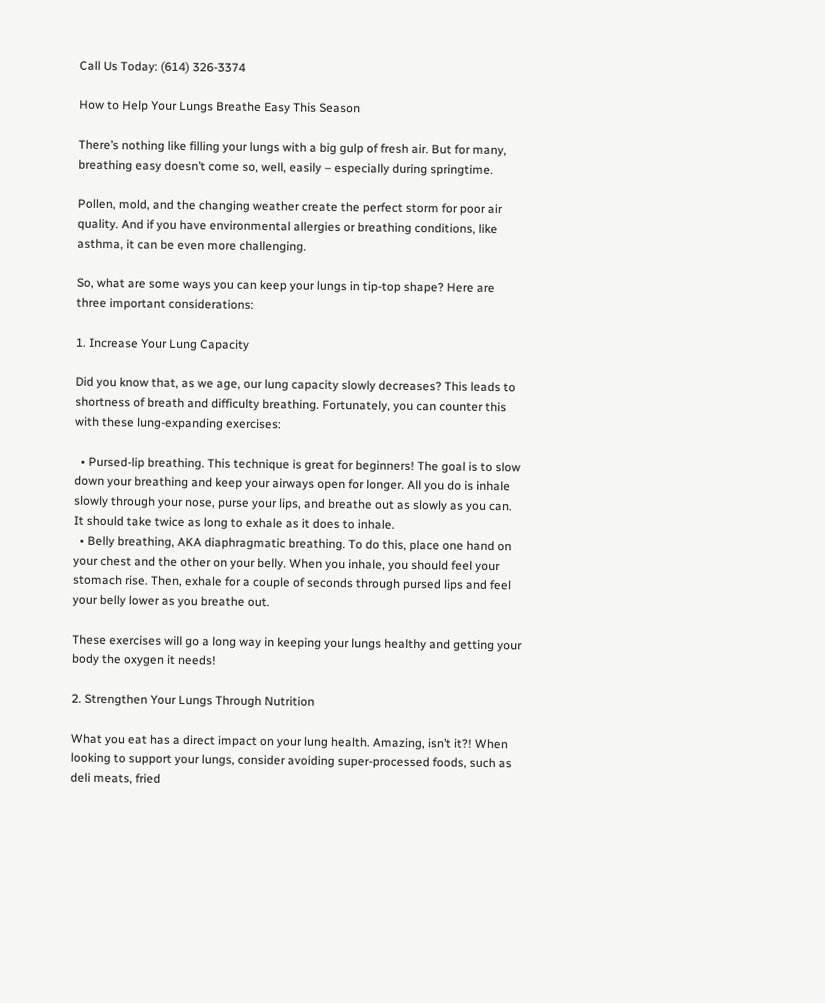Call Us Today: (614) 326-3374

How to Help Your Lungs Breathe Easy This Season

There’s nothing like filling your lungs with a big gulp of fresh air. But for many, breathing easy doesn’t come so, well, easily – especially during springtime.

Pollen, mold, and the changing weather create the perfect storm for poor air quality. And if you have environmental allergies or breathing conditions, like asthma, it can be even more challenging.

So, what are some ways you can keep your lungs in tip-top shape? Here are three important considerations:

1. Increase Your Lung Capacity

Did you know that, as we age, our lung capacity slowly decreases? This leads to shortness of breath and difficulty breathing. Fortunately, you can counter this with these lung-expanding exercises:

  • Pursed-lip breathing. This technique is great for beginners! The goal is to slow down your breathing and keep your airways open for longer. All you do is inhale slowly through your nose, purse your lips, and breathe out as slowly as you can. It should take twice as long to exhale as it does to inhale.
  • Belly breathing, AKA diaphragmatic breathing. To do this, place one hand on your chest and the other on your belly. When you inhale, you should feel your stomach rise. Then, exhale for a couple of seconds through pursed lips and feel your belly lower as you breathe out.

These exercises will go a long way in keeping your lungs healthy and getting your body the oxygen it needs!

2. Strengthen Your Lungs Through Nutrition

What you eat has a direct impact on your lung health. Amazing, isn’t it?! When looking to support your lungs, consider avoiding super-processed foods, such as deli meats, fried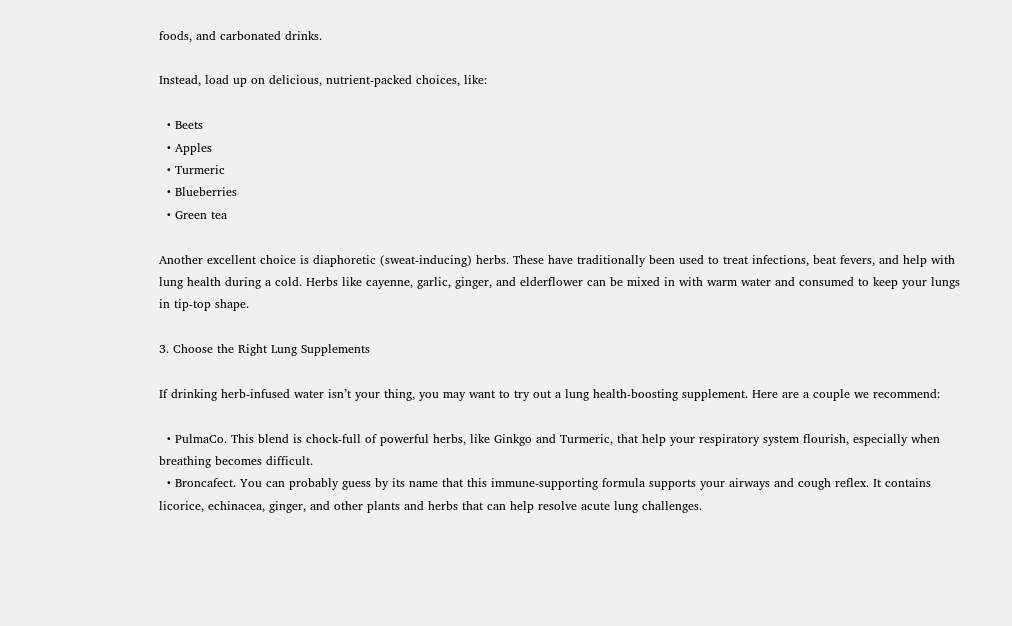foods, and carbonated drinks.

Instead, load up on delicious, nutrient-packed choices, like:

  • Beets
  • Apples
  • Turmeric
  • Blueberries
  • Green tea

Another excellent choice is diaphoretic (sweat-inducing) herbs. These have traditionally been used to treat infections, beat fevers, and help with lung health during a cold. Herbs like cayenne, garlic, ginger, and elderflower can be mixed in with warm water and consumed to keep your lungs in tip-top shape.

3. Choose the Right Lung Supplements

If drinking herb-infused water isn’t your thing, you may want to try out a lung health-boosting supplement. Here are a couple we recommend:

  • PulmaCo. This blend is chock-full of powerful herbs, like Ginkgo and Turmeric, that help your respiratory system flourish, especially when breathing becomes difficult.
  • Broncafect. You can probably guess by its name that this immune-supporting formula supports your airways and cough reflex. It contains licorice, echinacea, ginger, and other plants and herbs that can help resolve acute lung challenges.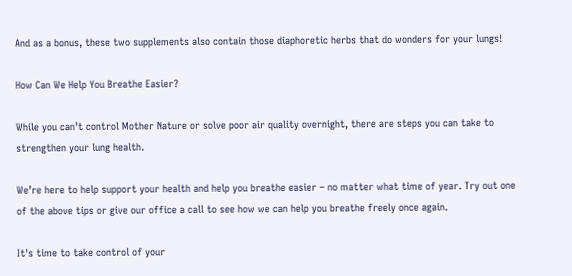And as a bonus, these two supplements also contain those diaphoretic herbs that do wonders for your lungs!

How Can We Help You Breathe Easier?

While you can’t control Mother Nature or solve poor air quality overnight, there are steps you can take to strengthen your lung health.

We’re here to help support your health and help you breathe easier – no matter what time of year. Try out one of the above tips or give our office a call to see how we can help you breathe freely once again.

It's time to take control of your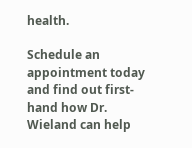health.

Schedule an appointment today and find out first-hand how Dr. Wieland can help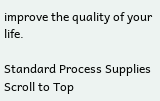improve the quality of your life.

Standard Process Supplies
Scroll to Top